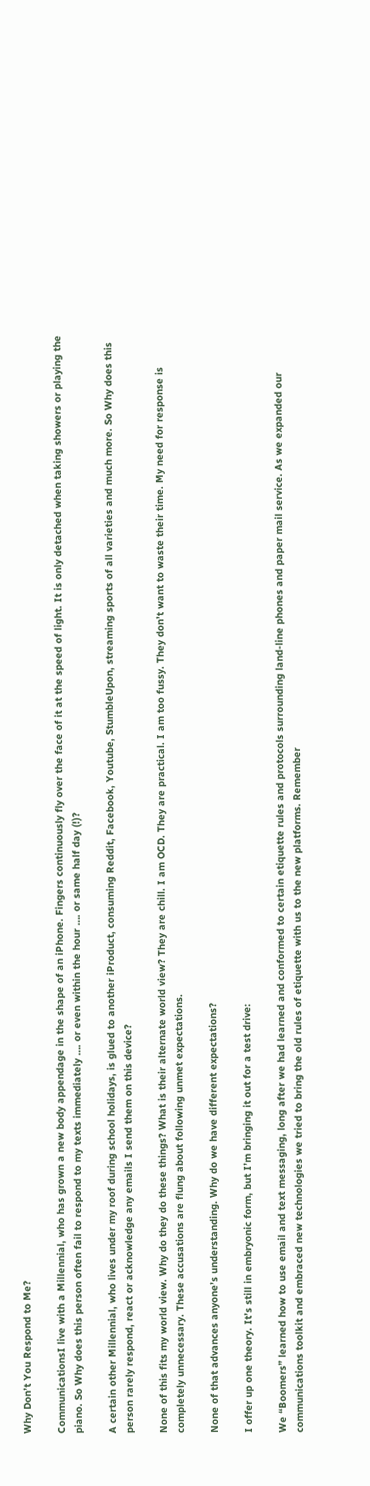Why Don’t You Respond to Me?

CommunicationsI live with a Millennial, who has grown a new body appendage in the shape of an iPhone. Fingers continuously fly over the face of it at the speed of light. It is only detached when taking showers or playing the piano. So Why does this person often fail to respond to my texts immediately …. or even within the hour …. or same half day (!)?

A certain other Millennial, who lives under my roof during school holidays, is glued to another iProduct, consuming Reddit, Facebook, Youtube, StumbleUpon, streaming sports of all varieties and much more. So Why does this person rarely respond, react or acknowledge any emails I send them on this device?

None of this fits my world view. Why do they do these things? What is their alternate world view? They are chill. I am OCD. They are practical. I am too fussy. They don’t want to waste their time. My need for response is completely unnecessary. These accusations are flung about following unmet expectations.

None of that advances anyone’s understanding. Why do we have different expectations?

I offer up one theory. It’s still in embryonic form, but I’m bringing it out for a test drive:

We “Boomers” learned how to use email and text messaging, long after we had learned and conformed to certain etiquette rules and protocols surrounding land-line phones and paper mail service. As we expanded our communications toolkit and embraced new technologies we tried to bring the old rules of etiquette with us to the new platforms. Remember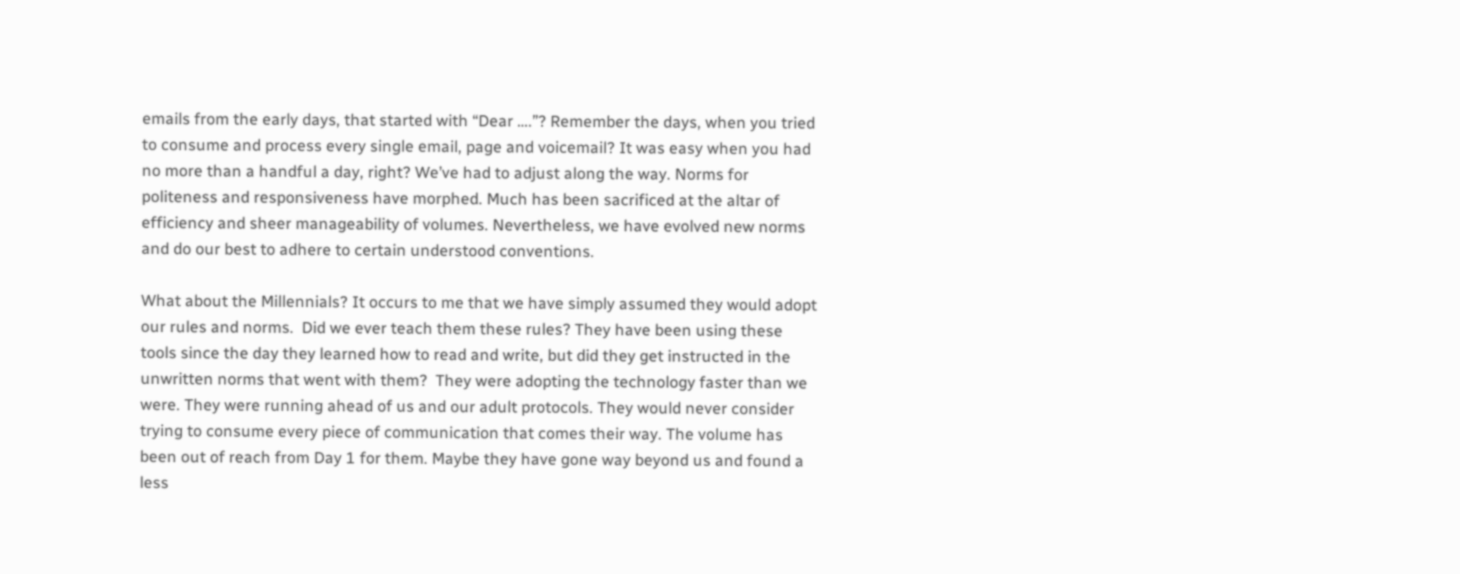emails from the early days, that started with “Dear ….”? Remember the days, when you tried to consume and process every single email, page and voicemail? It was easy when you had no more than a handful a day, right? We’ve had to adjust along the way. Norms for politeness and responsiveness have morphed. Much has been sacrificed at the altar of efficiency and sheer manageability of volumes. Nevertheless, we have evolved new norms and do our best to adhere to certain understood conventions.

What about the Millennials? It occurs to me that we have simply assumed they would adopt our rules and norms.  Did we ever teach them these rules? They have been using these tools since the day they learned how to read and write, but did they get instructed in the unwritten norms that went with them?  They were adopting the technology faster than we were. They were running ahead of us and our adult protocols. They would never consider trying to consume every piece of communication that comes their way. The volume has been out of reach from Day 1 for them. Maybe they have gone way beyond us and found a less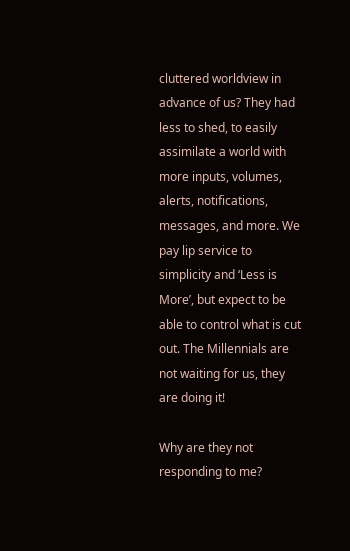cluttered worldview in advance of us? They had less to shed, to easily assimilate a world with more inputs, volumes, alerts, notifications, messages, and more. We pay lip service to simplicity and ‘Less is More’, but expect to be able to control what is cut out. The Millennials are not waiting for us, they are doing it!

Why are they not responding to me?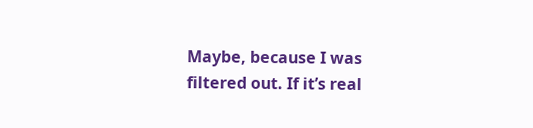Maybe, because I was filtered out. If it’s real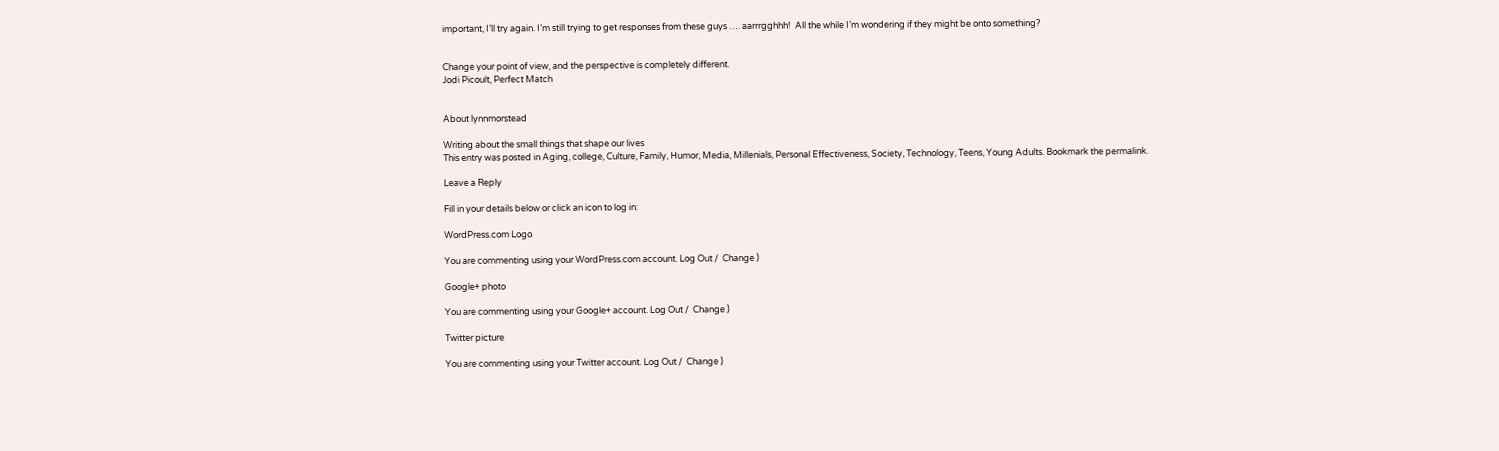important, I’ll try again. I’m still trying to get responses from these guys …. aarrrgghhh!  All the while I’m wondering if they might be onto something?


Change your point of view, and the perspective is completely different.
Jodi Picoult, Perfect Match


About lynnmorstead

Writing about the small things that shape our lives
This entry was posted in Aging, college, Culture, Family, Humor, Media, Millenials, Personal Effectiveness, Society, Technology, Teens, Young Adults. Bookmark the permalink.

Leave a Reply

Fill in your details below or click an icon to log in:

WordPress.com Logo

You are commenting using your WordPress.com account. Log Out /  Change )

Google+ photo

You are commenting using your Google+ account. Log Out /  Change )

Twitter picture

You are commenting using your Twitter account. Log Out /  Change )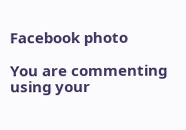Facebook photo

You are commenting using your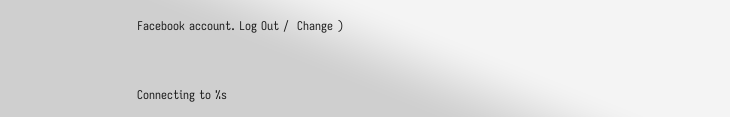Facebook account. Log Out /  Change )


Connecting to %s